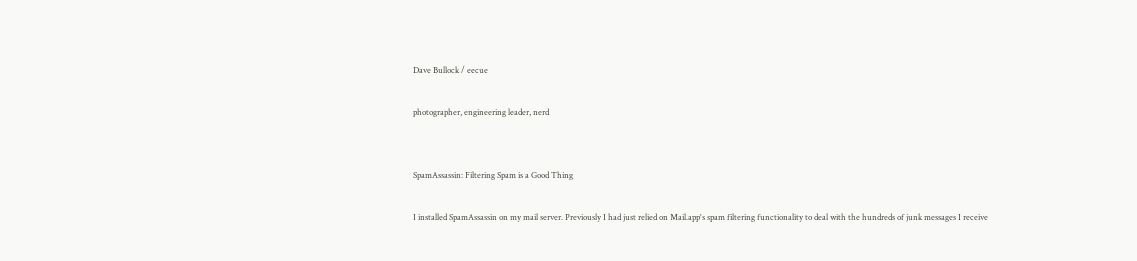Dave Bullock / eecue

photographer, engineering leader, nerd


SpamAssassin: Filtering Spam is a Good Thing

I installed SpamAssassin on my mail server. Previously I had just relied on Mail.app's spam filtering functionality to deal with the hundreds of junk messages I receive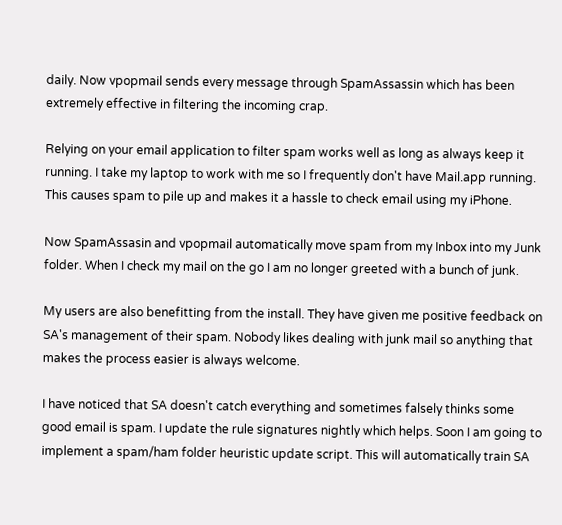daily. Now vpopmail sends every message through SpamAssassin which has been extremely effective in filtering the incoming crap.

Relying on your email application to filter spam works well as long as always keep it running. I take my laptop to work with me so I frequently don't have Mail.app running. This causes spam to pile up and makes it a hassle to check email using my iPhone.

Now SpamAssasin and vpopmail automatically move spam from my Inbox into my Junk folder. When I check my mail on the go I am no longer greeted with a bunch of junk.

My users are also benefitting from the install. They have given me positive feedback on SA's management of their spam. Nobody likes dealing with junk mail so anything that makes the process easier is always welcome.

I have noticed that SA doesn't catch everything and sometimes falsely thinks some good email is spam. I update the rule signatures nightly which helps. Soon I am going to implement a spam/ham folder heuristic update script. This will automatically train SA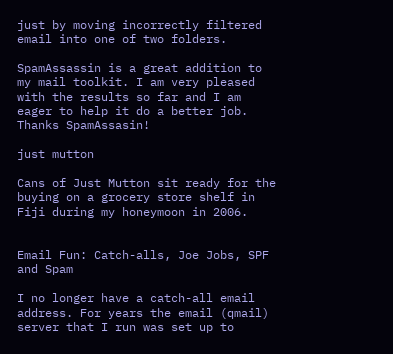just by moving incorrectly filtered email into one of two folders.

SpamAssassin is a great addition to my mail toolkit. I am very pleased with the results so far and I am eager to help it do a better job. Thanks SpamAssasin!

just mutton

Cans of Just Mutton sit ready for the buying on a grocery store shelf in Fiji during my honeymoon in 2006.


Email Fun: Catch-alls, Joe Jobs, SPF and Spam

I no longer have a catch-all email address. For years the email (qmail) server that I run was set up to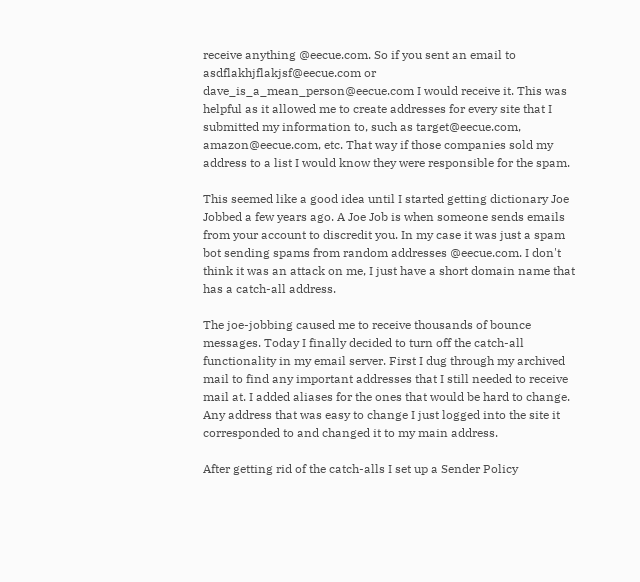receive anything @eecue.com. So if you sent an email to asdflakhjflakjsf@eecue.com or dave_is_a_mean_person@eecue.com I would receive it. This was helpful as it allowed me to create addresses for every site that I submitted my information to, such as target@eecue.com, amazon@eecue.com, etc. That way if those companies sold my address to a list I would know they were responsible for the spam.

This seemed like a good idea until I started getting dictionary Joe Jobbed a few years ago. A Joe Job is when someone sends emails from your account to discredit you. In my case it was just a spam bot sending spams from random addresses @eecue.com. I don't think it was an attack on me, I just have a short domain name that has a catch-all address.

The joe-jobbing caused me to receive thousands of bounce messages. Today I finally decided to turn off the catch-all functionality in my email server. First I dug through my archived mail to find any important addresses that I still needed to receive mail at. I added aliases for the ones that would be hard to change. Any address that was easy to change I just logged into the site it corresponded to and changed it to my main address.

After getting rid of the catch-alls I set up a Sender Policy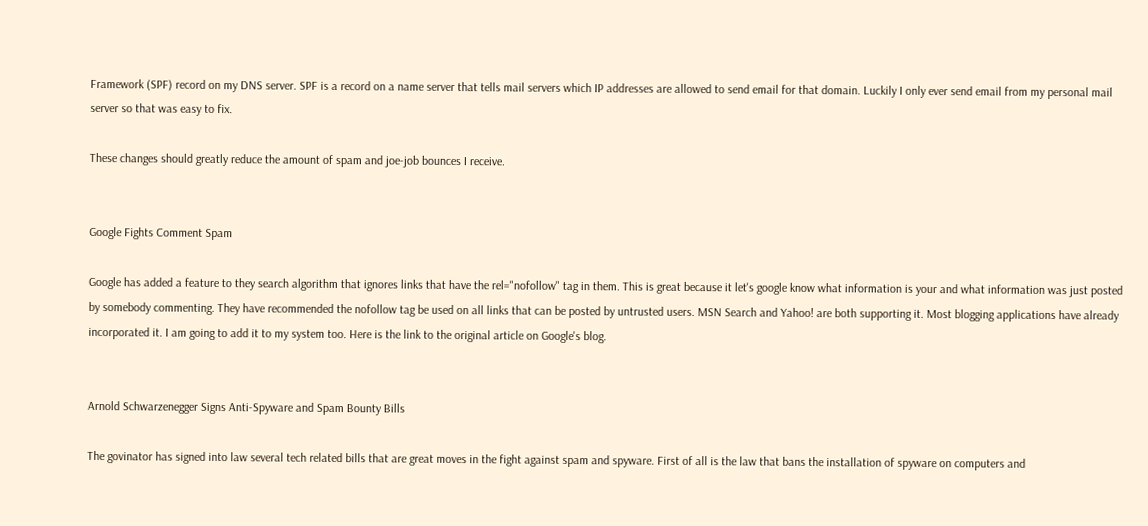Framework (SPF) record on my DNS server. SPF is a record on a name server that tells mail servers which IP addresses are allowed to send email for that domain. Luckily I only ever send email from my personal mail server so that was easy to fix.

These changes should greatly reduce the amount of spam and joe-job bounces I receive.


Google Fights Comment Spam

Google has added a feature to they search algorithm that ignores links that have the rel="nofollow" tag in them. This is great because it let's google know what information is your and what information was just posted by somebody commenting. They have recommended the nofollow tag be used on all links that can be posted by untrusted users. MSN Search and Yahoo! are both supporting it. Most blogging applications have already incorporated it. I am going to add it to my system too. Here is the link to the original article on Google's blog.


Arnold Schwarzenegger Signs Anti-Spyware and Spam Bounty Bills

The govinator has signed into law several tech related bills that are great moves in the fight against spam and spyware. First of all is the law that bans the installation of spyware on computers and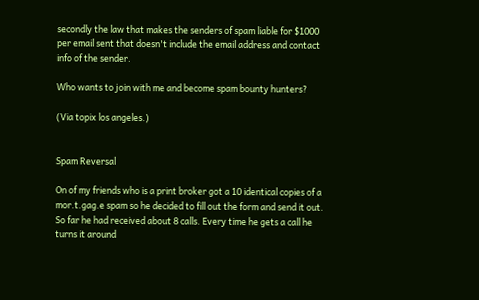secondly the law that makes the senders of spam liable for $1000 per email sent that doesn't include the email address and contact info of the sender.

Who wants to join with me and become spam bounty hunters?

(Via topix los angeles.)


Spam Reversal

On of my friends who is a print broker got a 10 identical copies of a mor.t.gag.e spam so he decided to fill out the form and send it out. So far he had received about 8 calls. Every time he gets a call he turns it around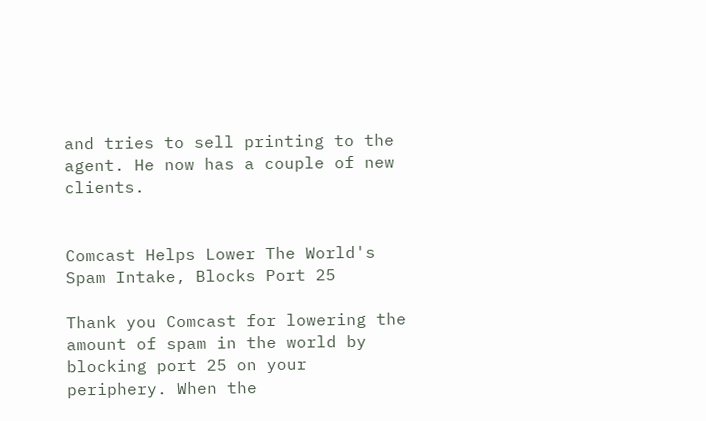and tries to sell printing to the agent. He now has a couple of new clients.


Comcast Helps Lower The World's Spam Intake, Blocks Port 25

Thank you Comcast for lowering the amount of spam in the world by blocking port 25 on your periphery. When the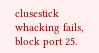clusestick whacking fails, block port 25.